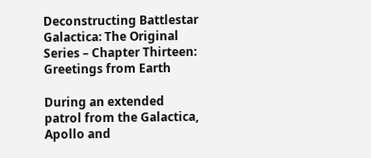Deconstructing Battlestar Galactica: The Original Series – Chapter Thirteen: Greetings from Earth

During an extended patrol from the Galactica, Apollo and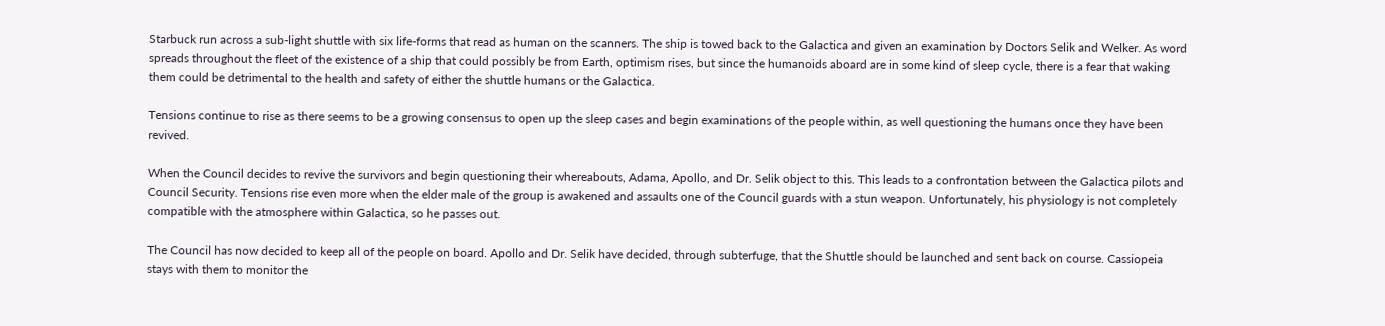Starbuck run across a sub-light shuttle with six life-forms that read as human on the scanners. The ship is towed back to the Galactica and given an examination by Doctors Selik and Welker. As word spreads throughout the fleet of the existence of a ship that could possibly be from Earth, optimism rises, but since the humanoids aboard are in some kind of sleep cycle, there is a fear that waking them could be detrimental to the health and safety of either the shuttle humans or the Galactica.

Tensions continue to rise as there seems to be a growing consensus to open up the sleep cases and begin examinations of the people within, as well questioning the humans once they have been revived.

When the Council decides to revive the survivors and begin questioning their whereabouts, Adama, Apollo, and Dr. Selik object to this. This leads to a confrontation between the Galactica pilots and Council Security. Tensions rise even more when the elder male of the group is awakened and assaults one of the Council guards with a stun weapon. Unfortunately, his physiology is not completely compatible with the atmosphere within Galactica, so he passes out.

The Council has now decided to keep all of the people on board. Apollo and Dr. Selik have decided, through subterfuge, that the Shuttle should be launched and sent back on course. Cassiopeia stays with them to monitor the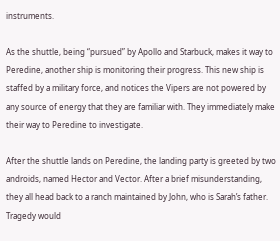instruments.

As the shuttle, being “pursued” by Apollo and Starbuck, makes it way to Peredine, another ship is monitoring their progress. This new ship is staffed by a military force, and notices the Vipers are not powered by any source of energy that they are familiar with. They immediately make their way to Peredine to investigate.

After the shuttle lands on Peredine, the landing party is greeted by two androids, named Hector and Vector. After a brief misunderstanding, they all head back to a ranch maintained by John, who is Sarah’s father. Tragedy would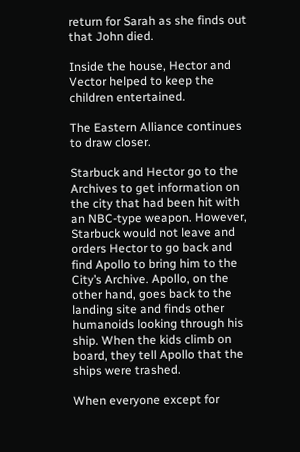return for Sarah as she finds out that John died.

Inside the house, Hector and Vector helped to keep the children entertained.

The Eastern Alliance continues to draw closer.

Starbuck and Hector go to the Archives to get information on the city that had been hit with an NBC-type weapon. However, Starbuck would not leave and orders Hector to go back and find Apollo to bring him to the City’s Archive. Apollo, on the other hand, goes back to the landing site and finds other humanoids looking through his ship. When the kids climb on board, they tell Apollo that the ships were trashed.

When everyone except for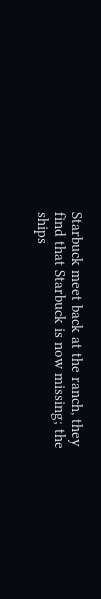Starbuck meet back at the ranch, they find that Starbuck is now missing; the ships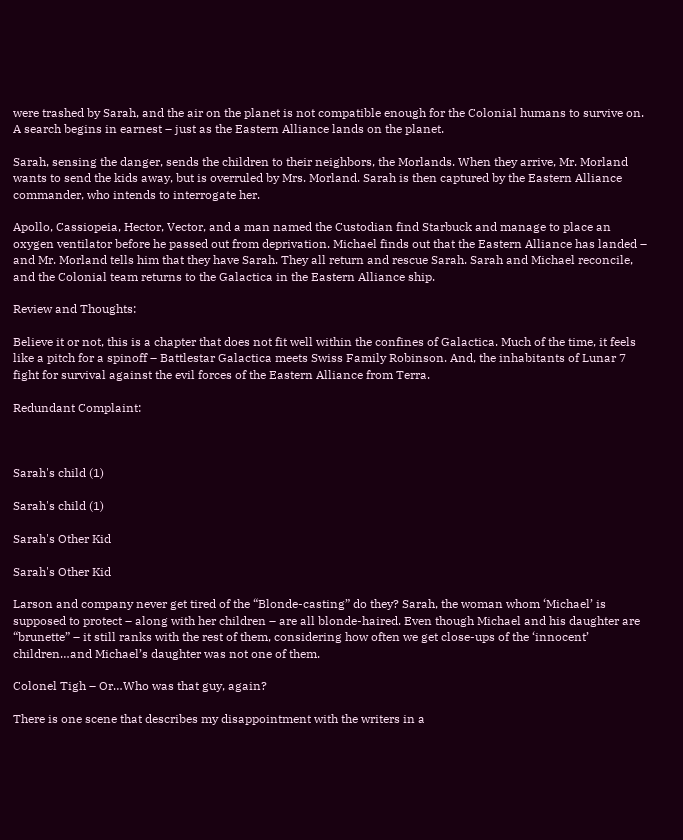were trashed by Sarah, and the air on the planet is not compatible enough for the Colonial humans to survive on. A search begins in earnest – just as the Eastern Alliance lands on the planet.

Sarah, sensing the danger, sends the children to their neighbors, the Morlands. When they arrive, Mr. Morland wants to send the kids away, but is overruled by Mrs. Morland. Sarah is then captured by the Eastern Alliance commander, who intends to interrogate her.

Apollo, Cassiopeia, Hector, Vector, and a man named the Custodian find Starbuck and manage to place an oxygen ventilator before he passed out from deprivation. Michael finds out that the Eastern Alliance has landed – and Mr. Morland tells him that they have Sarah. They all return and rescue Sarah. Sarah and Michael reconcile, and the Colonial team returns to the Galactica in the Eastern Alliance ship.

Review and Thoughts:

Believe it or not, this is a chapter that does not fit well within the confines of Galactica. Much of the time, it feels like a pitch for a spinoff – Battlestar Galactica meets Swiss Family Robinson. And, the inhabitants of Lunar 7 fight for survival against the evil forces of the Eastern Alliance from Terra.

Redundant Complaint:



Sarah's child (1)

Sarah's child (1)

Sarah's Other Kid

Sarah's Other Kid

Larson and company never get tired of the “Blonde-casting” do they? Sarah, the woman whom ‘Michael’ is supposed to protect – along with her children – are all blonde-haired. Even though Michael and his daughter are “brunette” – it still ranks with the rest of them, considering how often we get close-ups of the ‘innocent’ children…and Michael’s daughter was not one of them.

Colonel Tigh – Or…Who was that guy, again?

There is one scene that describes my disappointment with the writers in a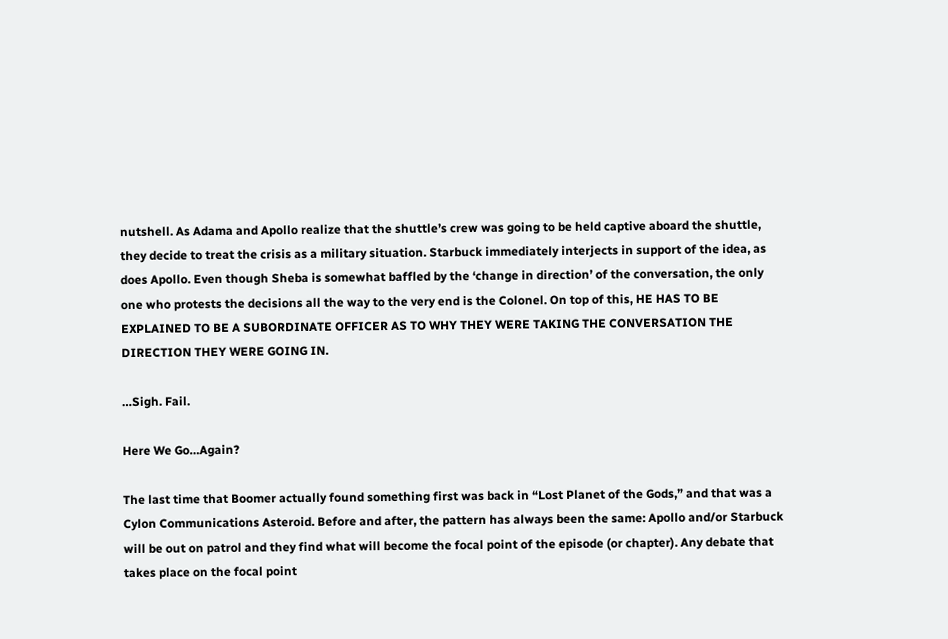nutshell. As Adama and Apollo realize that the shuttle’s crew was going to be held captive aboard the shuttle, they decide to treat the crisis as a military situation. Starbuck immediately interjects in support of the idea, as does Apollo. Even though Sheba is somewhat baffled by the ‘change in direction’ of the conversation, the only one who protests the decisions all the way to the very end is the Colonel. On top of this, HE HAS TO BE EXPLAINED TO BE A SUBORDINATE OFFICER AS TO WHY THEY WERE TAKING THE CONVERSATION THE DIRECTION THEY WERE GOING IN.

…Sigh. Fail.

Here We Go…Again?

The last time that Boomer actually found something first was back in “Lost Planet of the Gods,” and that was a Cylon Communications Asteroid. Before and after, the pattern has always been the same: Apollo and/or Starbuck will be out on patrol and they find what will become the focal point of the episode (or chapter). Any debate that takes place on the focal point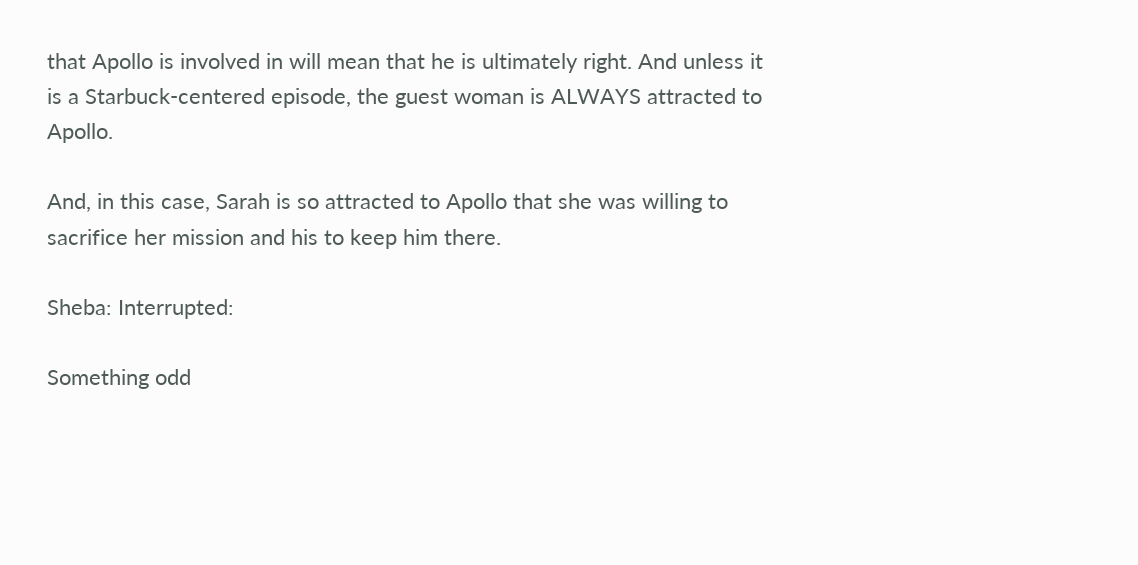that Apollo is involved in will mean that he is ultimately right. And unless it is a Starbuck-centered episode, the guest woman is ALWAYS attracted to Apollo.

And, in this case, Sarah is so attracted to Apollo that she was willing to sacrifice her mission and his to keep him there.

Sheba: Interrupted:

Something odd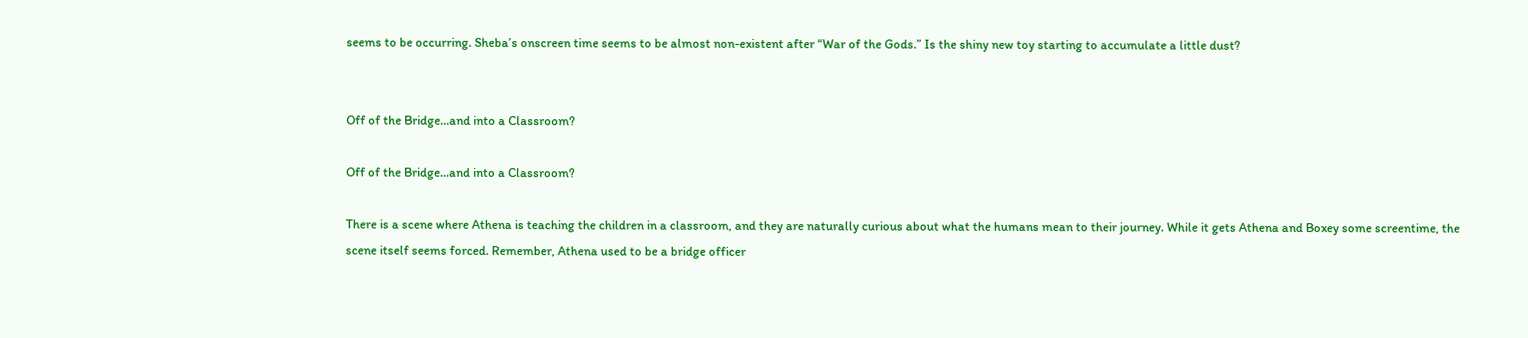seems to be occurring. Sheba’s onscreen time seems to be almost non-existent after “War of the Gods.” Is the shiny new toy starting to accumulate a little dust?


Off of the Bridge...and into a Classroom?

Off of the Bridge...and into a Classroom?

There is a scene where Athena is teaching the children in a classroom, and they are naturally curious about what the humans mean to their journey. While it gets Athena and Boxey some screentime, the scene itself seems forced. Remember, Athena used to be a bridge officer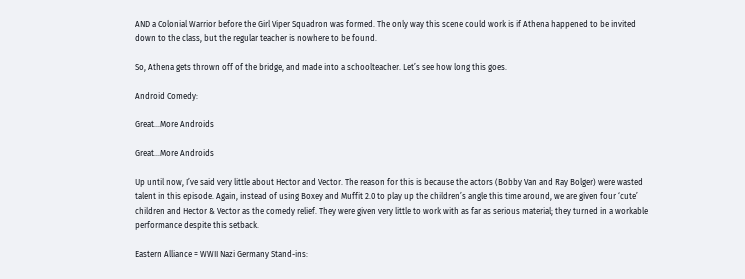AND a Colonial Warrior before the Girl Viper Squadron was formed. The only way this scene could work is if Athena happened to be invited down to the class, but the regular teacher is nowhere to be found.

So, Athena gets thrown off of the bridge, and made into a schoolteacher. Let’s see how long this goes.

Android Comedy:

Great...More Androids

Great...More Androids

Up until now, I’ve said very little about Hector and Vector. The reason for this is because the actors (Bobby Van and Ray Bolger) were wasted talent in this episode. Again, instead of using Boxey and Muffit 2.0 to play up the children’s angle this time around, we are given four ‘cute’ children and Hector & Vector as the comedy relief. They were given very little to work with as far as serious material; they turned in a workable performance despite this setback.

Eastern Alliance = WWII Nazi Germany Stand-ins: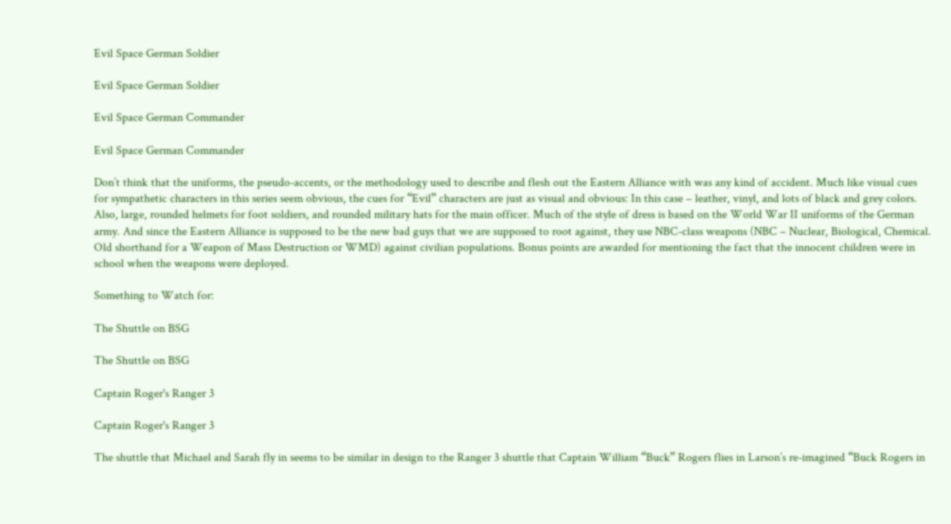Evil Space German Soldier

Evil Space German Soldier

Evil Space German Commander

Evil Space German Commander

Don’t think that the uniforms, the pseudo-accents, or the methodology used to describe and flesh out the Eastern Alliance with was any kind of accident. Much like visual cues for sympathetic characters in this series seem obvious, the cues for “Evil” characters are just as visual and obvious: In this case – leather, vinyl, and lots of black and grey colors. Also, large, rounded helmets for foot soldiers, and rounded military hats for the main officer. Much of the style of dress is based on the World War II uniforms of the German army. And since the Eastern Alliance is supposed to be the new bad guys that we are supposed to root against, they use NBC-class weapons (NBC – Nuclear, Biological, Chemical. Old shorthand for a Weapon of Mass Destruction or WMD) against civilian populations. Bonus points are awarded for mentioning the fact that the innocent children were in school when the weapons were deployed.

Something to Watch for:

The Shuttle on BSG

The Shuttle on BSG

Captain Roger's Ranger 3

Captain Roger's Ranger 3

The shuttle that Michael and Sarah fly in seems to be similar in design to the Ranger 3 shuttle that Captain William “Buck” Rogers flies in Larson’s re-imagined “Buck Rogers in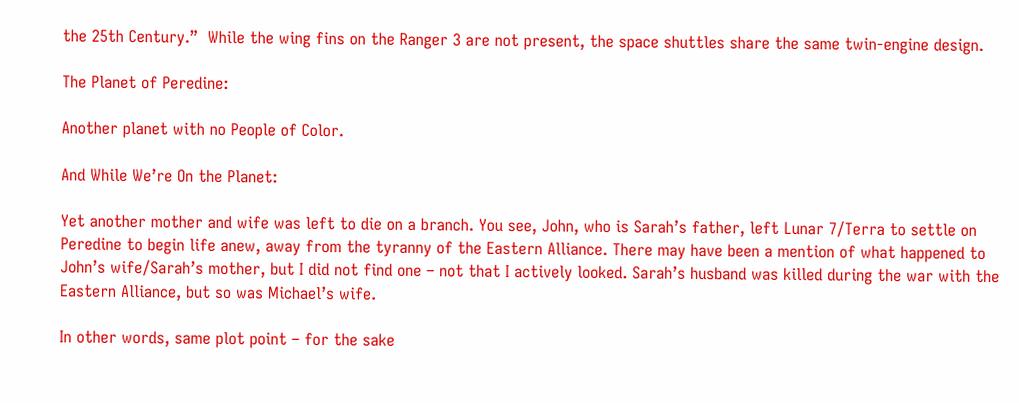the 25th Century.”  While the wing fins on the Ranger 3 are not present, the space shuttles share the same twin-engine design.

The Planet of Peredine:

Another planet with no People of Color.

And While We’re On the Planet:

Yet another mother and wife was left to die on a branch. You see, John, who is Sarah’s father, left Lunar 7/Terra to settle on Peredine to begin life anew, away from the tyranny of the Eastern Alliance. There may have been a mention of what happened to John’s wife/Sarah’s mother, but I did not find one – not that I actively looked. Sarah’s husband was killed during the war with the Eastern Alliance, but so was Michael’s wife.

In other words, same plot point – for the sake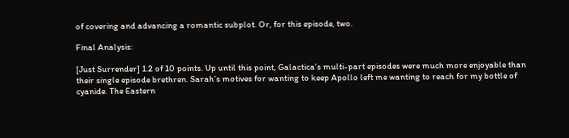of covering and advancing a romantic subplot. Or, for this episode, two.

Final Analysis:

[Just Surrender] 1.2 of 10 points. Up until this point, Galactica’s multi-part episodes were much more enjoyable than their single episode brethren. Sarah’s motives for wanting to keep Apollo left me wanting to reach for my bottle of cyanide. The Eastern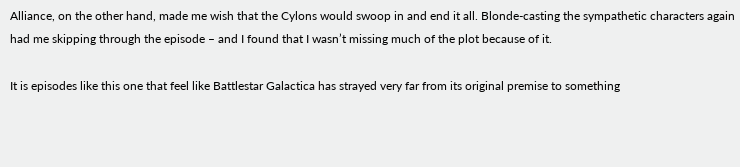Alliance, on the other hand, made me wish that the Cylons would swoop in and end it all. Blonde-casting the sympathetic characters again had me skipping through the episode – and I found that I wasn’t missing much of the plot because of it.

It is episodes like this one that feel like Battlestar Galactica has strayed very far from its original premise to something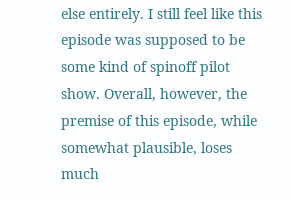else entirely. I still feel like this episode was supposed to be some kind of spinoff pilot show. Overall, however, the premise of this episode, while somewhat plausible, loses much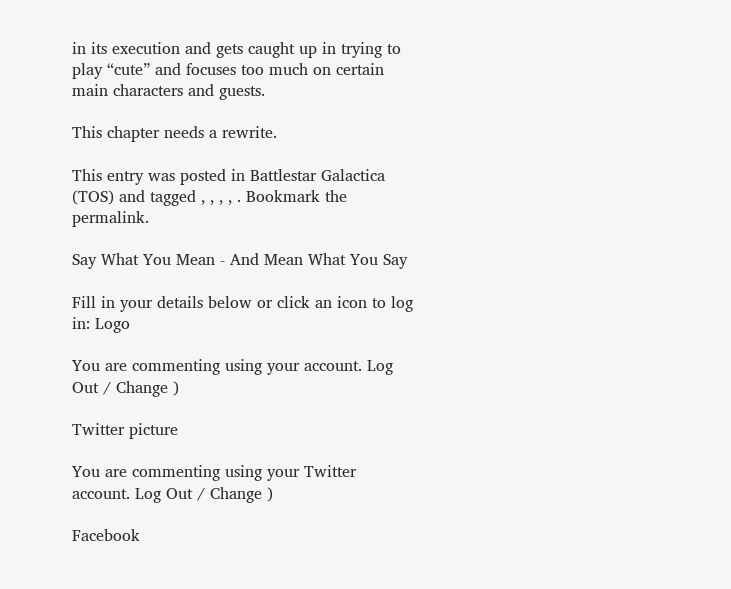in its execution and gets caught up in trying to play “cute” and focuses too much on certain main characters and guests.

This chapter needs a rewrite.

This entry was posted in Battlestar Galactica (TOS) and tagged , , , , . Bookmark the permalink.

Say What You Mean - And Mean What You Say

Fill in your details below or click an icon to log in: Logo

You are commenting using your account. Log Out / Change )

Twitter picture

You are commenting using your Twitter account. Log Out / Change )

Facebook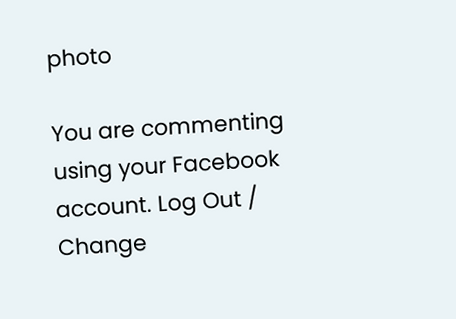photo

You are commenting using your Facebook account. Log Out / Change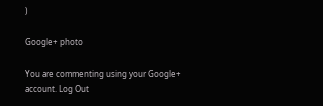)

Google+ photo

You are commenting using your Google+ account. Log Out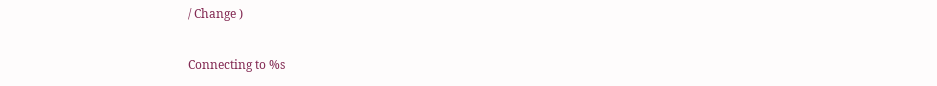/ Change )

Connecting to %s